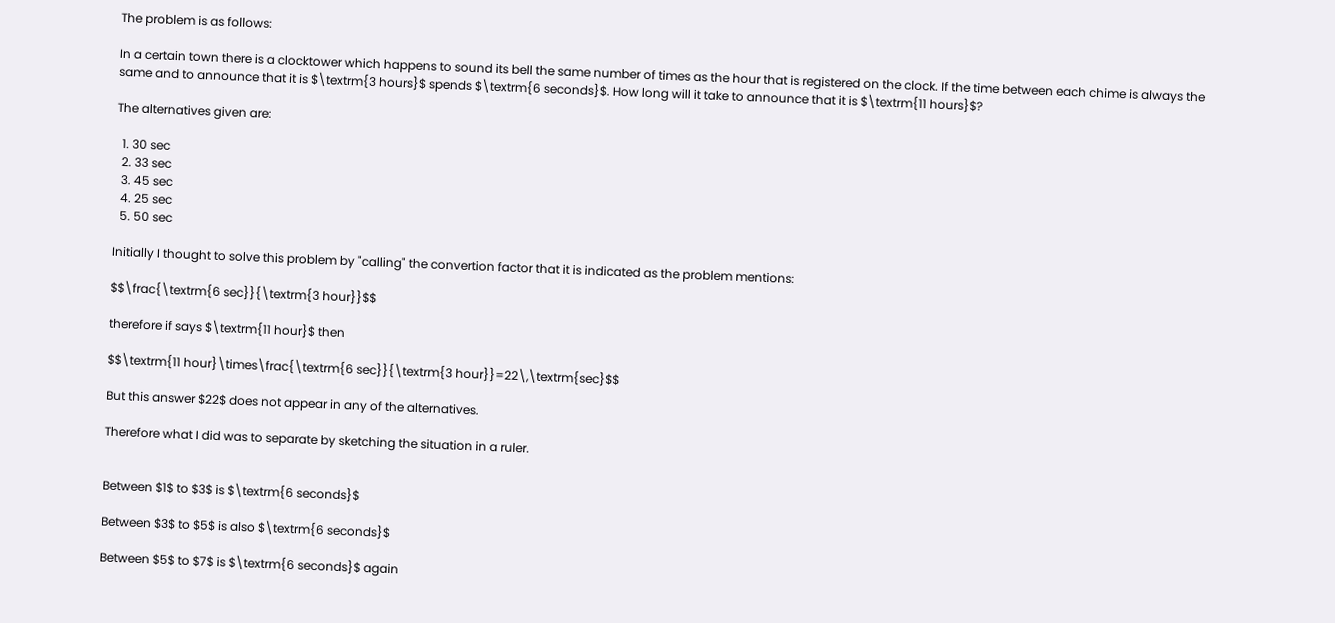The problem is as follows:

In a certain town there is a clocktower which happens to sound its bell the same number of times as the hour that is registered on the clock. If the time between each chime is always the same and to announce that it is $\textrm{3 hours}$ spends $\textrm{6 seconds}$. How long will it take to announce that it is $\textrm{11 hours}$?

The alternatives given are:

  1. 30 sec
  2. 33 sec
  3. 45 sec
  4. 25 sec
  5. 50 sec

Initially I thought to solve this problem by "calling" the convertion factor that it is indicated as the problem mentions:

$$\frac{\textrm{6 sec}}{\textrm{3 hour}}$$

therefore if says $\textrm{11 hour}$ then

$$\textrm{11 hour}\times\frac{\textrm{6 sec}}{\textrm{3 hour}}=22\,\textrm{sec}$$

But this answer $22$ does not appear in any of the alternatives.

Therefore what I did was to separate by sketching the situation in a ruler.


Between $1$ to $3$ is $\textrm{6 seconds}$

Between $3$ to $5$ is also $\textrm{6 seconds}$

Between $5$ to $7$ is $\textrm{6 seconds}$ again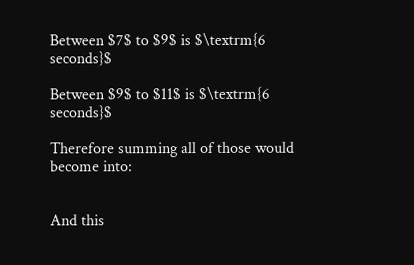Between $7$ to $9$ is $\textrm{6 seconds}$

Between $9$ to $11$ is $\textrm{6 seconds}$

Therefore summing all of those would become into:


And this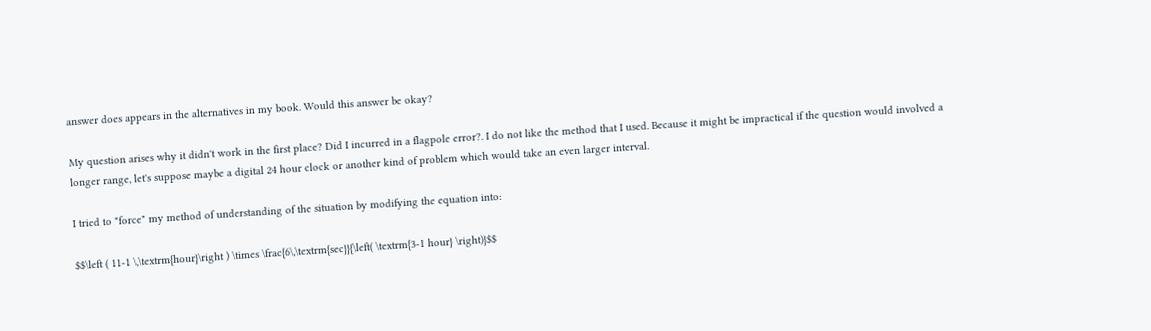answer does appears in the alternatives in my book. Would this answer be okay?

My question arises why it didn't work in the first place? Did I incurred in a flagpole error?. I do not like the method that I used. Because it might be impractical if the question would involved a longer range, let's suppose maybe a digital 24 hour clock or another kind of problem which would take an even larger interval.

I tried to "force" my method of understanding of the situation by modifying the equation into:

$$\left ( 11-1 \,\textrm{hour}\right ) \times \frac{6\,\textrm{sec}}{\left( \textrm{3-1 hour} \right)}$$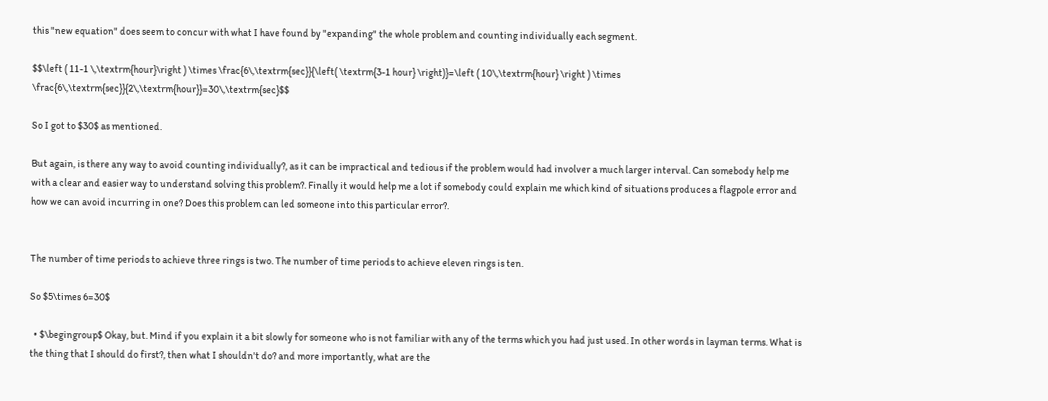this "new equation" does seem to concur with what I have found by "expanding" the whole problem and counting individually each segment.

$$\left ( 11-1 \,\textrm{hour}\right ) \times \frac{6\,\textrm{sec}}{\left( \textrm{3-1 hour} \right)}=\left ( 10\,\textrm{hour} \right ) \times \frac{6\,\textrm{sec}}{2\,\textrm{hour}}=30\,\textrm{sec}$$

So I got to $30$ as mentioned.

But again, is there any way to avoid counting individually?, as it can be impractical and tedious if the problem would had involver a much larger interval. Can somebody help me with a clear and easier way to understand solving this problem?. Finally it would help me a lot if somebody could explain me which kind of situations produces a flagpole error and how we can avoid incurring in one? Does this problem can led someone into this particular error?.


The number of time periods to achieve three rings is two. The number of time periods to achieve eleven rings is ten.

So $5\times 6=30$

  • $\begingroup$ Okay, but. Mind if you explain it a bit slowly for someone who is not familiar with any of the terms which you had just used. In other words in layman terms. What is the thing that I should do first?, then what I shouldn't do? and more importantly, what are the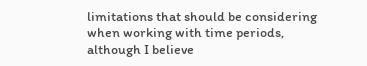limitations that should be considering when working with time periods, although I believe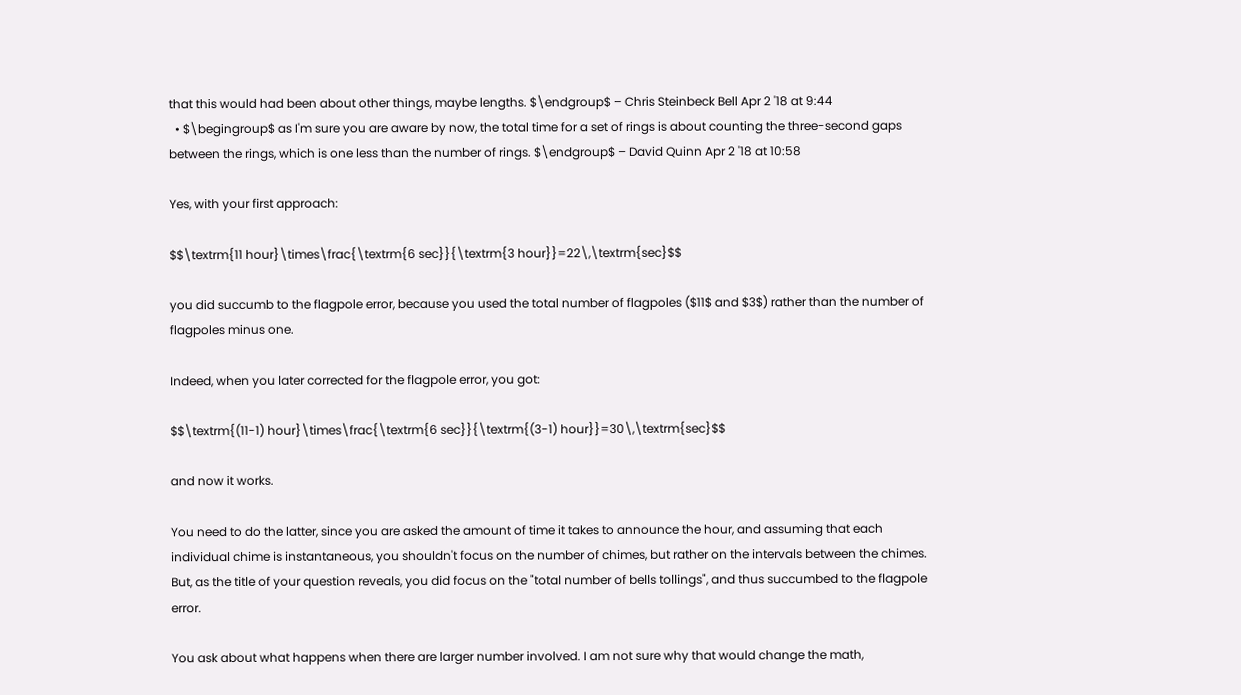that this would had been about other things, maybe lengths. $\endgroup$ – Chris Steinbeck Bell Apr 2 '18 at 9:44
  • $\begingroup$ as I'm sure you are aware by now, the total time for a set of rings is about counting the three-second gaps between the rings, which is one less than the number of rings. $\endgroup$ – David Quinn Apr 2 '18 at 10:58

Yes, with your first approach:

$$\textrm{11 hour}\times\frac{\textrm{6 sec}}{\textrm{3 hour}}=22\,\textrm{sec}$$

you did succumb to the flagpole error, because you used the total number of flagpoles ($11$ and $3$) rather than the number of flagpoles minus one.

Indeed, when you later corrected for the flagpole error, you got:

$$\textrm{(11-1) hour}\times\frac{\textrm{6 sec}}{\textrm{(3-1) hour}}=30\,\textrm{sec}$$

and now it works.

You need to do the latter, since you are asked the amount of time it takes to announce the hour, and assuming that each individual chime is instantaneous, you shouldn't focus on the number of chimes, but rather on the intervals between the chimes. But, as the title of your question reveals, you did focus on the "total number of bells tollings", and thus succumbed to the flagpole error.

You ask about what happens when there are larger number involved. I am not sure why that would change the math,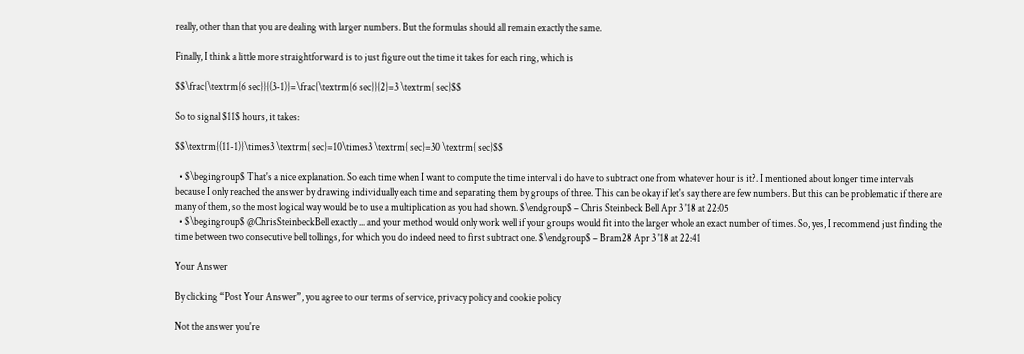really, other than that you are dealing with larger numbers. But the formulas should all remain exactly the same.

Finally, I think a little more straightforward is to just figure out the time it takes for each ring, which is

$$\frac{\textrm{6 sec}}{(3-1)}=\frac{\textrm{6 sec}}{2}=3 \textrm{ sec}$$

So to signal $11$ hours, it takes:

$$\textrm{(11-1)}\times3 \textrm{ sec}=10\times3 \textrm{ sec}=30 \textrm{ sec}$$

  • $\begingroup$ That's a nice explanation. So each time when I want to compute the time interval i do have to subtract one from whatever hour is it?. I mentioned about longer time intervals because I only reached the answer by drawing individually each time and separating them by groups of three. This can be okay if let's say there are few numbers. But this can be problematic if there are many of them, so the most logical way would be to use a multiplication as you had shown. $\endgroup$ – Chris Steinbeck Bell Apr 3 '18 at 22:05
  • $\begingroup$ @ChrisSteinbeckBell exactly ... and your method would only work well if your groups would fit into the larger whole an exact number of times. So, yes, I recommend just finding the time between two consecutive bell tollings, for which you do indeed need to first subtract one. $\endgroup$ – Bram28 Apr 3 '18 at 22:41

Your Answer

By clicking “Post Your Answer”, you agree to our terms of service, privacy policy and cookie policy

Not the answer you're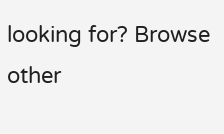looking for? Browse other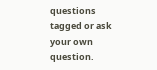questions tagged or ask your own question.